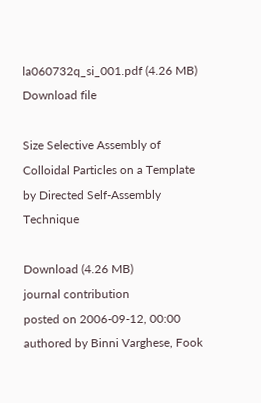la060732q_si_001.pdf (4.26 MB)
Download file

Size Selective Assembly of Colloidal Particles on a Template by Directed Self-Assembly Technique

Download (4.26 MB)
journal contribution
posted on 2006-09-12, 00:00 authored by Binni Varghese, Fook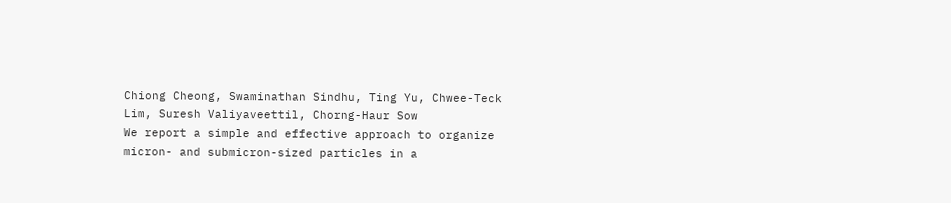Chiong Cheong, Swaminathan Sindhu, Ting Yu, Chwee-Teck Lim, Suresh Valiyaveettil, Chorng-Haur Sow
We report a simple and effective approach to organize micron- and submicron-sized particles in a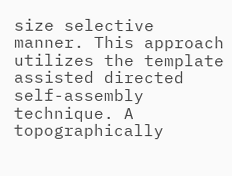size selective manner. This approach utilizes the template assisted directed self-assembly technique. A topographically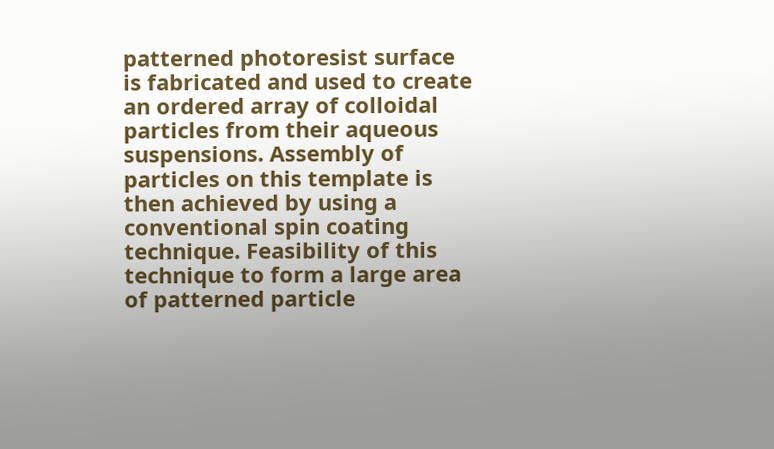patterned photoresist surface is fabricated and used to create an ordered array of colloidal particles from their aqueous suspensions. Assembly of particles on this template is then achieved by using a conventional spin coating technique. Feasibility of this technique to form a large area of patterned particle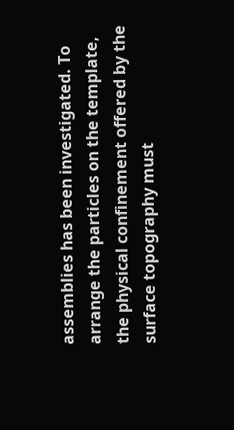assemblies has been investigated. To arrange the particles on the template, the physical confinement offered by the surface topography must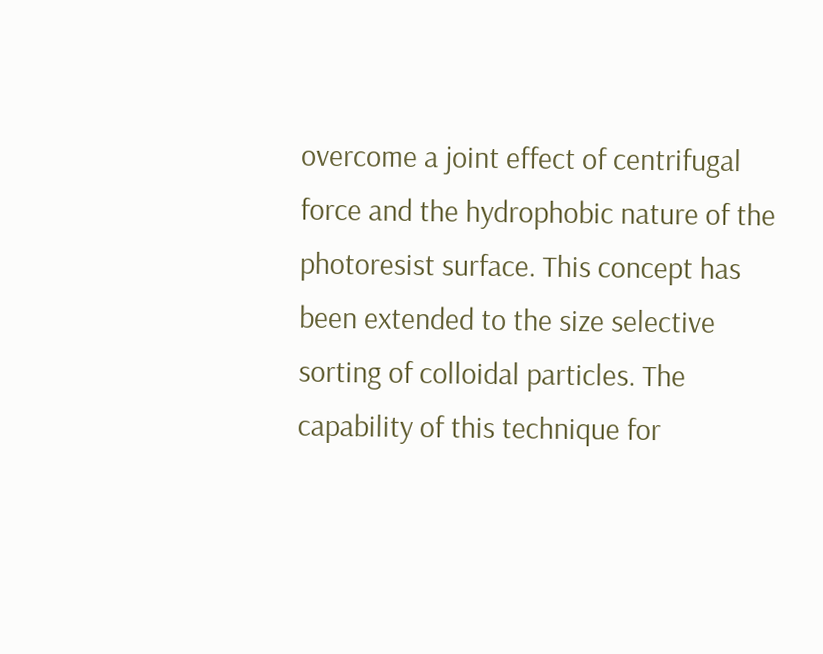overcome a joint effect of centrifugal force and the hydrophobic nature of the photoresist surface. This concept has been extended to the size selective sorting of colloidal particles. The capability of this technique for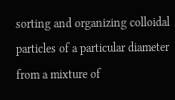sorting and organizing colloidal particles of a particular diameter from a mixture of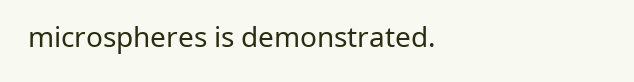microspheres is demonstrated.